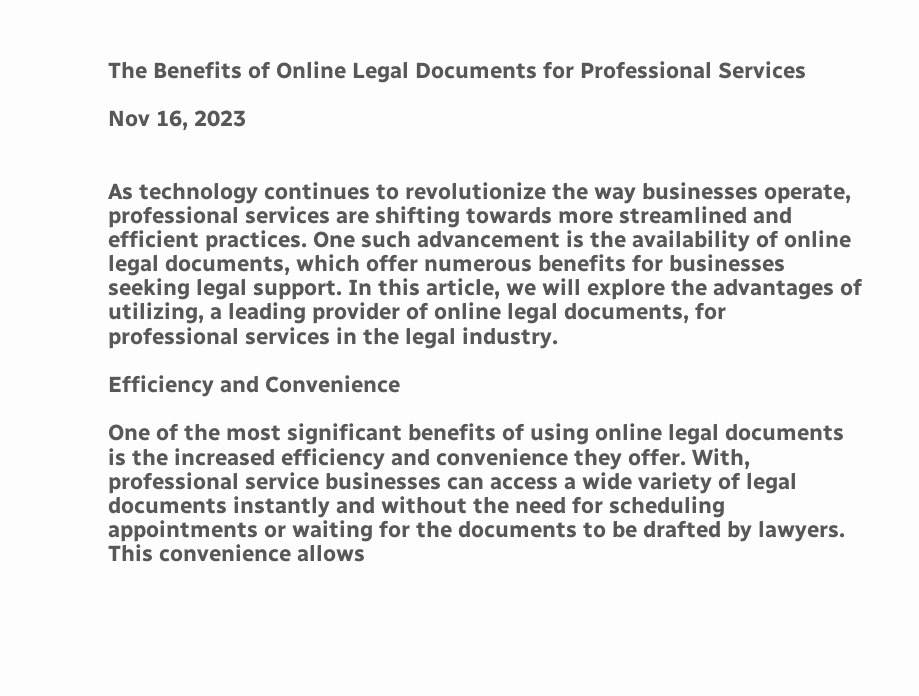The Benefits of Online Legal Documents for Professional Services

Nov 16, 2023


As technology continues to revolutionize the way businesses operate, professional services are shifting towards more streamlined and efficient practices. One such advancement is the availability of online legal documents, which offer numerous benefits for businesses seeking legal support. In this article, we will explore the advantages of utilizing, a leading provider of online legal documents, for professional services in the legal industry.

Efficiency and Convenience

One of the most significant benefits of using online legal documents is the increased efficiency and convenience they offer. With, professional service businesses can access a wide variety of legal documents instantly and without the need for scheduling appointments or waiting for the documents to be drafted by lawyers. This convenience allows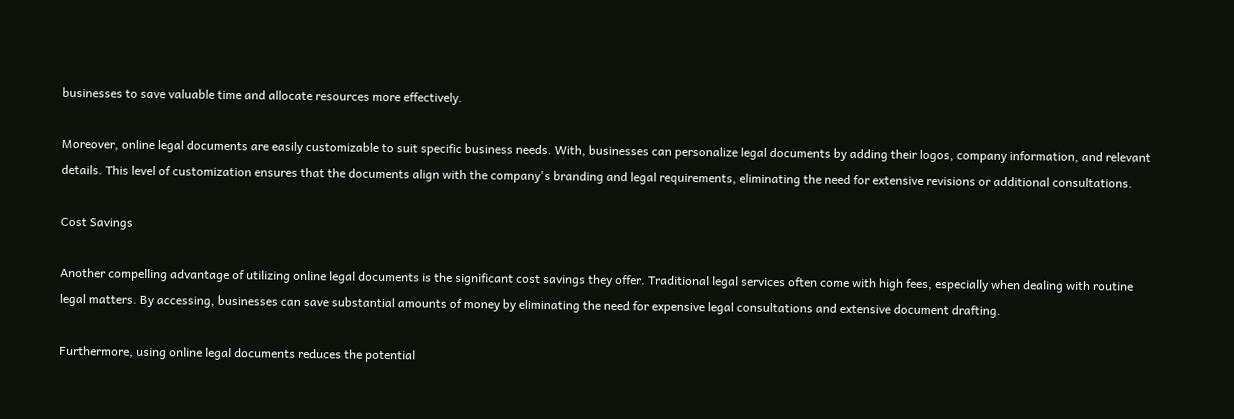businesses to save valuable time and allocate resources more effectively.

Moreover, online legal documents are easily customizable to suit specific business needs. With, businesses can personalize legal documents by adding their logos, company information, and relevant details. This level of customization ensures that the documents align with the company's branding and legal requirements, eliminating the need for extensive revisions or additional consultations.

Cost Savings

Another compelling advantage of utilizing online legal documents is the significant cost savings they offer. Traditional legal services often come with high fees, especially when dealing with routine legal matters. By accessing, businesses can save substantial amounts of money by eliminating the need for expensive legal consultations and extensive document drafting.

Furthermore, using online legal documents reduces the potential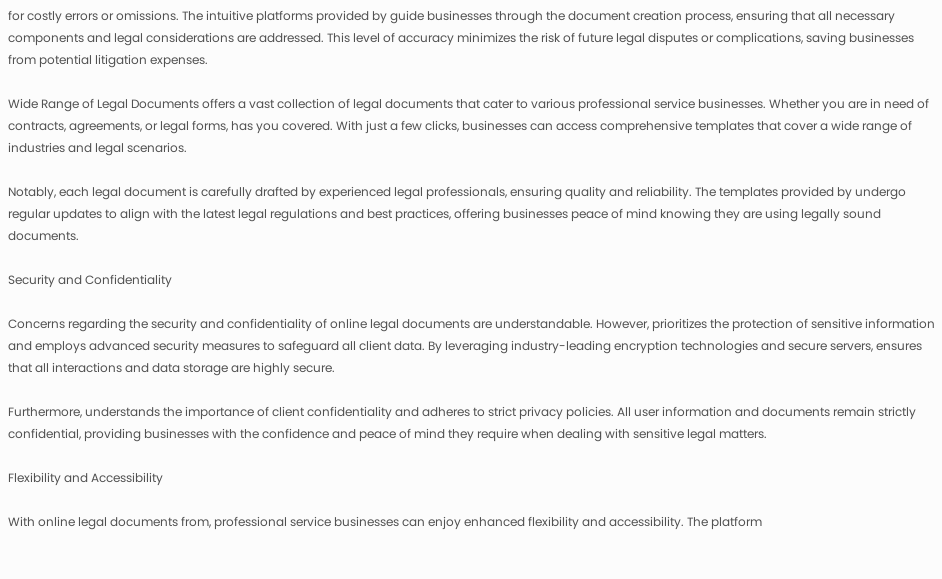for costly errors or omissions. The intuitive platforms provided by guide businesses through the document creation process, ensuring that all necessary components and legal considerations are addressed. This level of accuracy minimizes the risk of future legal disputes or complications, saving businesses from potential litigation expenses.

Wide Range of Legal Documents offers a vast collection of legal documents that cater to various professional service businesses. Whether you are in need of contracts, agreements, or legal forms, has you covered. With just a few clicks, businesses can access comprehensive templates that cover a wide range of industries and legal scenarios.

Notably, each legal document is carefully drafted by experienced legal professionals, ensuring quality and reliability. The templates provided by undergo regular updates to align with the latest legal regulations and best practices, offering businesses peace of mind knowing they are using legally sound documents.

Security and Confidentiality

Concerns regarding the security and confidentiality of online legal documents are understandable. However, prioritizes the protection of sensitive information and employs advanced security measures to safeguard all client data. By leveraging industry-leading encryption technologies and secure servers, ensures that all interactions and data storage are highly secure.

Furthermore, understands the importance of client confidentiality and adheres to strict privacy policies. All user information and documents remain strictly confidential, providing businesses with the confidence and peace of mind they require when dealing with sensitive legal matters.

Flexibility and Accessibility

With online legal documents from, professional service businesses can enjoy enhanced flexibility and accessibility. The platform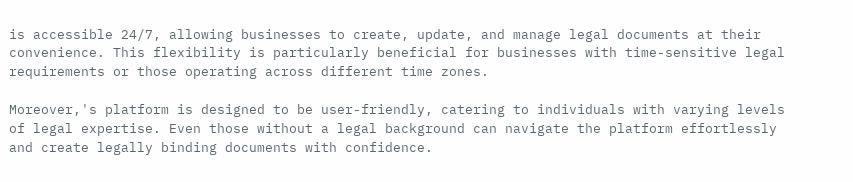is accessible 24/7, allowing businesses to create, update, and manage legal documents at their convenience. This flexibility is particularly beneficial for businesses with time-sensitive legal requirements or those operating across different time zones.

Moreover,'s platform is designed to be user-friendly, catering to individuals with varying levels of legal expertise. Even those without a legal background can navigate the platform effortlessly and create legally binding documents with confidence.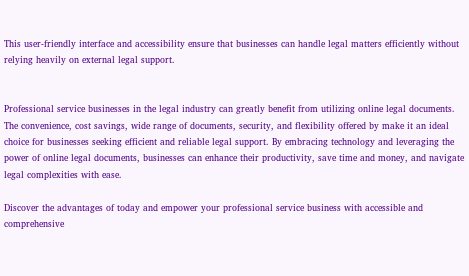This user-friendly interface and accessibility ensure that businesses can handle legal matters efficiently without relying heavily on external legal support.


Professional service businesses in the legal industry can greatly benefit from utilizing online legal documents. The convenience, cost savings, wide range of documents, security, and flexibility offered by make it an ideal choice for businesses seeking efficient and reliable legal support. By embracing technology and leveraging the power of online legal documents, businesses can enhance their productivity, save time and money, and navigate legal complexities with ease.

Discover the advantages of today and empower your professional service business with accessible and comprehensive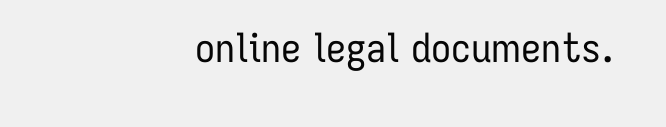online legal documents.